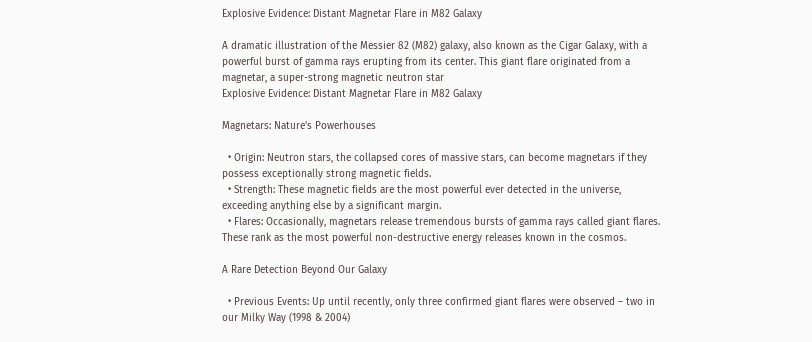Explosive Evidence: Distant Magnetar Flare in M82 Galaxy

A dramatic illustration of the Messier 82 (M82) galaxy, also known as the Cigar Galaxy, with a powerful burst of gamma rays erupting from its center. This giant flare originated from a magnetar, a super-strong magnetic neutron star
Explosive Evidence: Distant Magnetar Flare in M82 Galaxy

Magnetars: Nature's Powerhouses

  • Origin: Neutron stars, the collapsed cores of massive stars, can become magnetars if they possess exceptionally strong magnetic fields.
  • Strength: These magnetic fields are the most powerful ever detected in the universe, exceeding anything else by a significant margin.
  • Flares: Occasionally, magnetars release tremendous bursts of gamma rays called giant flares. These rank as the most powerful non-destructive energy releases known in the cosmos.

A Rare Detection Beyond Our Galaxy

  • Previous Events: Up until recently, only three confirmed giant flares were observed – two in our Milky Way (1998 & 2004)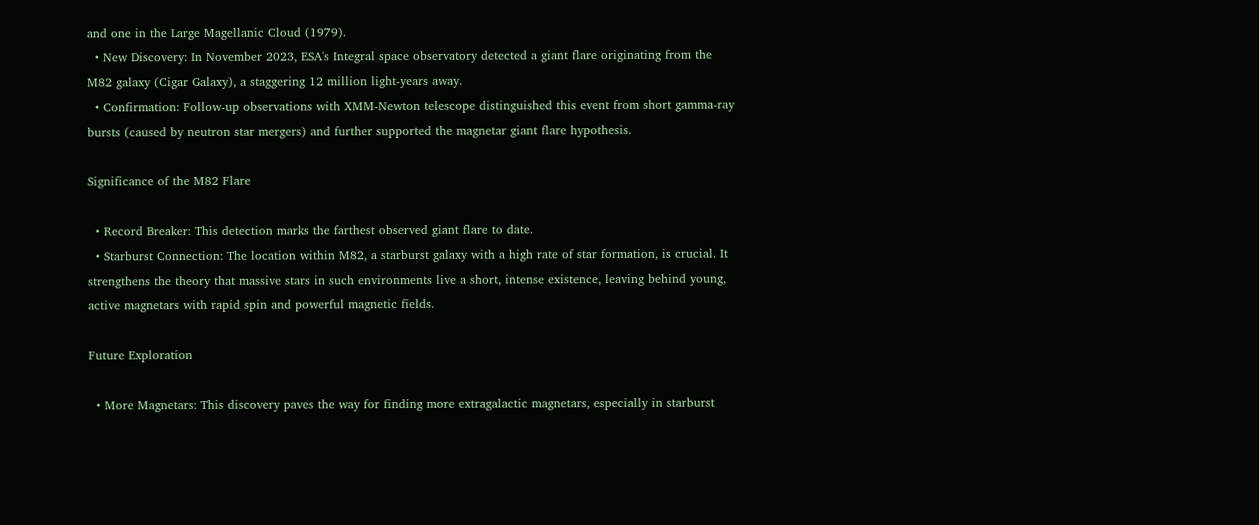and one in the Large Magellanic Cloud (1979).
  • New Discovery: In November 2023, ESA's Integral space observatory detected a giant flare originating from the M82 galaxy (Cigar Galaxy), a staggering 12 million light-years away.
  • Confirmation: Follow-up observations with XMM-Newton telescope distinguished this event from short gamma-ray bursts (caused by neutron star mergers) and further supported the magnetar giant flare hypothesis.

Significance of the M82 Flare

  • Record Breaker: This detection marks the farthest observed giant flare to date.
  • Starburst Connection: The location within M82, a starburst galaxy with a high rate of star formation, is crucial. It strengthens the theory that massive stars in such environments live a short, intense existence, leaving behind young, active magnetars with rapid spin and powerful magnetic fields.

Future Exploration

  • More Magnetars: This discovery paves the way for finding more extragalactic magnetars, especially in starburst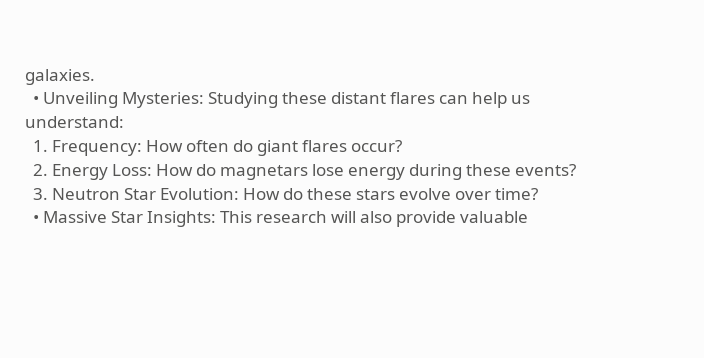galaxies.
  • Unveiling Mysteries: Studying these distant flares can help us understand:
  1. Frequency: How often do giant flares occur?
  2. Energy Loss: How do magnetars lose energy during these events?
  3. Neutron Star Evolution: How do these stars evolve over time?
  • Massive Star Insights: This research will also provide valuable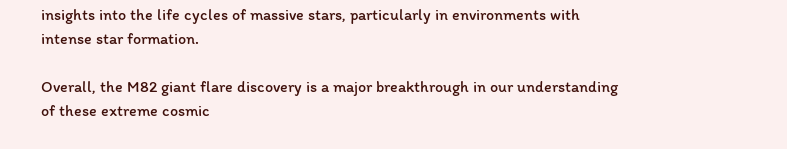insights into the life cycles of massive stars, particularly in environments with intense star formation.

Overall, the M82 giant flare discovery is a major breakthrough in our understanding of these extreme cosmic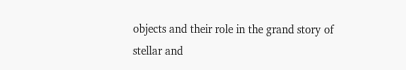objects and their role in the grand story of stellar and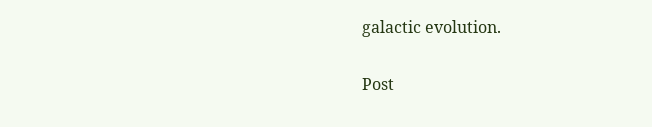galactic evolution.

Post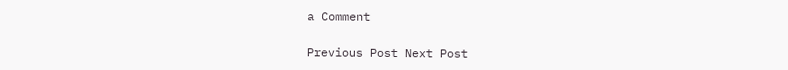a Comment

Previous Post Next Post